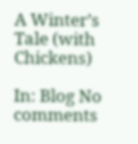A Winter’s Tale (with Chickens)

In: Blog No comments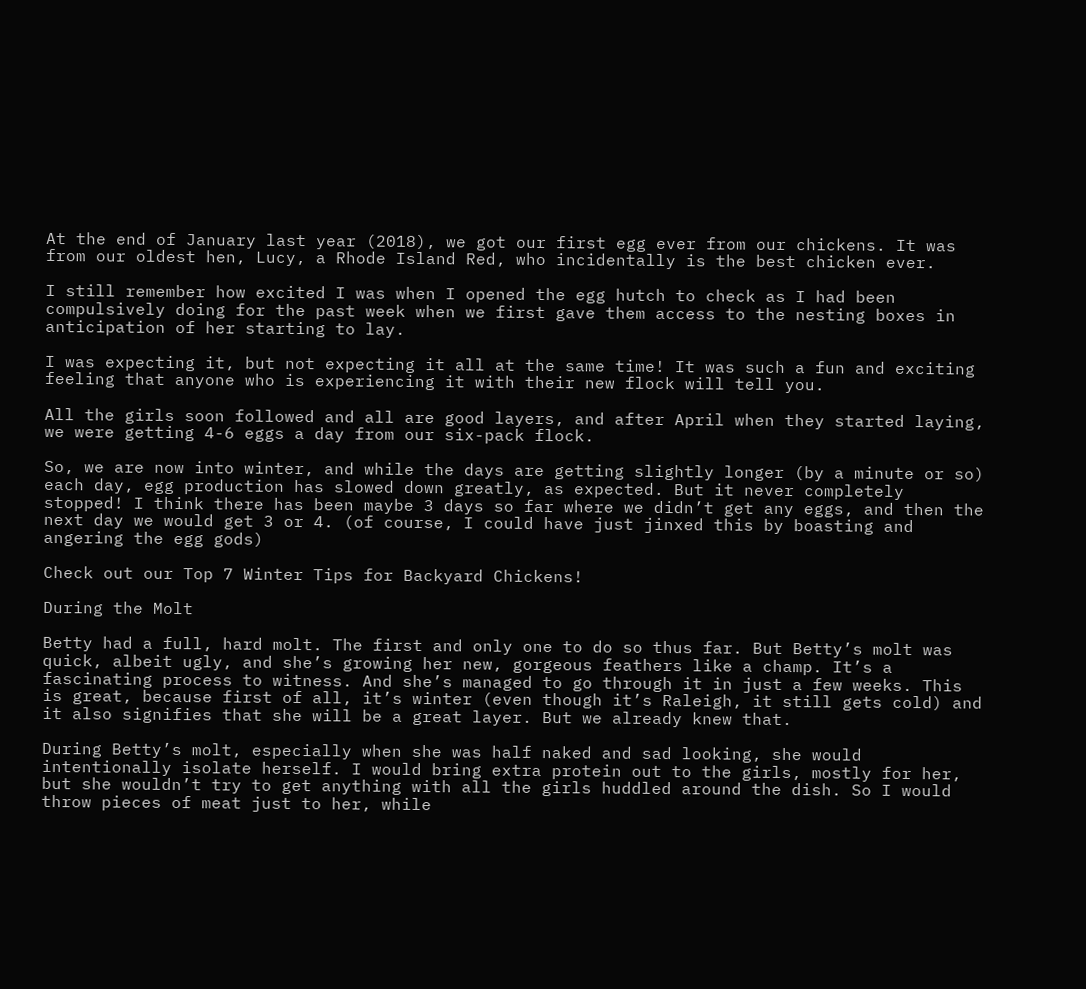At the end of January last year (2018), we got our first egg ever from our chickens. It was from our oldest hen, Lucy, a Rhode Island Red, who incidentally is the best chicken ever.

I still remember how excited I was when I opened the egg hutch to check as I had been compulsively doing for the past week when we first gave them access to the nesting boxes in anticipation of her starting to lay.

I was expecting it, but not expecting it all at the same time! It was such a fun and exciting feeling that anyone who is experiencing it with their new flock will tell you.

All the girls soon followed and all are good layers, and after April when they started laying, we were getting 4-6 eggs a day from our six-pack flock.

So, we are now into winter, and while the days are getting slightly longer (by a minute or so) each day, egg production has slowed down greatly, as expected. But it never completely stopped! I think there has been maybe 3 days so far where we didn’t get any eggs, and then the next day we would get 3 or 4. (of course, I could have just jinxed this by boasting and angering the egg gods)

Check out our Top 7 Winter Tips for Backyard Chickens!

During the Molt

Betty had a full, hard molt. The first and only one to do so thus far. But Betty’s molt was quick, albeit ugly, and she’s growing her new, gorgeous feathers like a champ. It’s a fascinating process to witness. And she’s managed to go through it in just a few weeks. This is great, because first of all, it’s winter (even though it’s Raleigh, it still gets cold) and it also signifies that she will be a great layer. But we already knew that.

During Betty’s molt, especially when she was half naked and sad looking, she would intentionally isolate herself. I would bring extra protein out to the girls, mostly for her, but she wouldn’t try to get anything with all the girls huddled around the dish. So I would throw pieces of meat just to her, while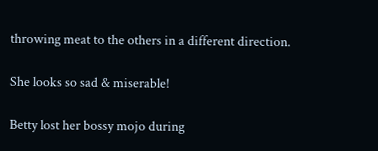throwing meat to the others in a different direction.

She looks so sad & miserable!

Betty lost her bossy mojo during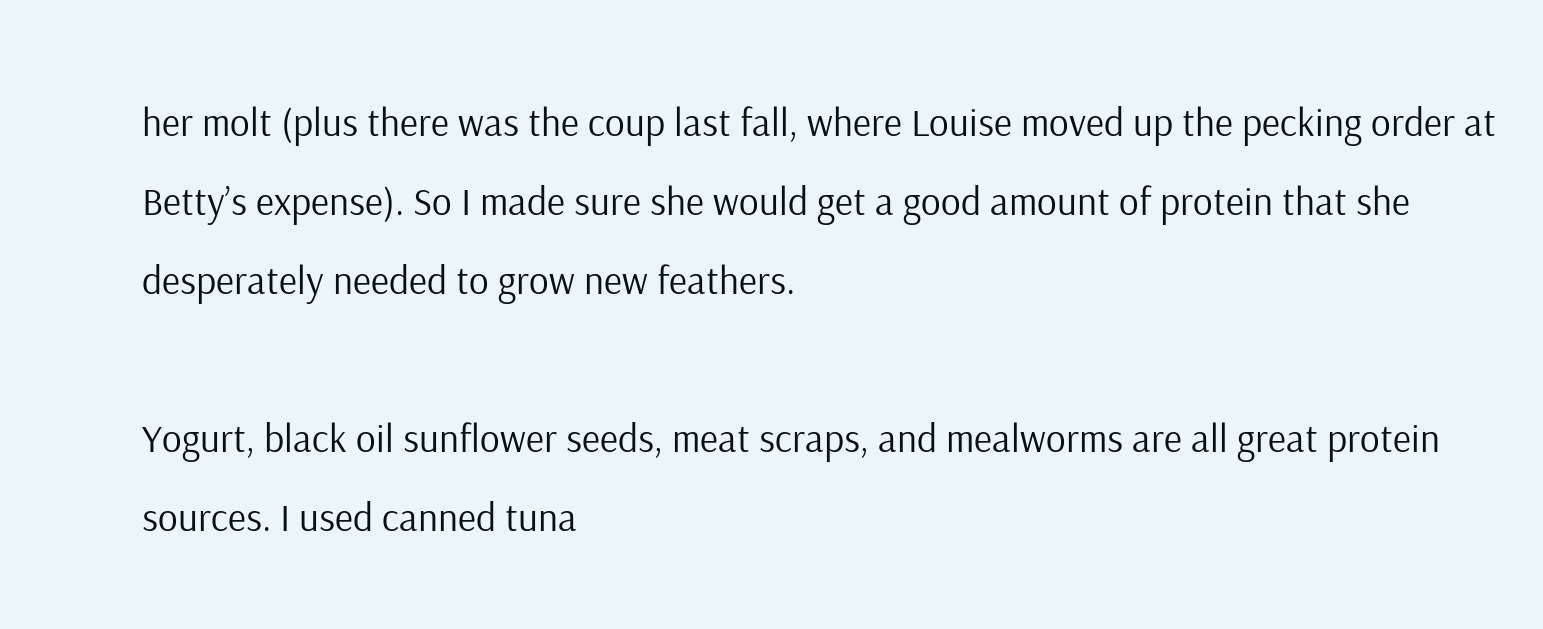her molt (plus there was the coup last fall, where Louise moved up the pecking order at Betty’s expense). So I made sure she would get a good amount of protein that she desperately needed to grow new feathers.

Yogurt, black oil sunflower seeds, meat scraps, and mealworms are all great protein sources. I used canned tuna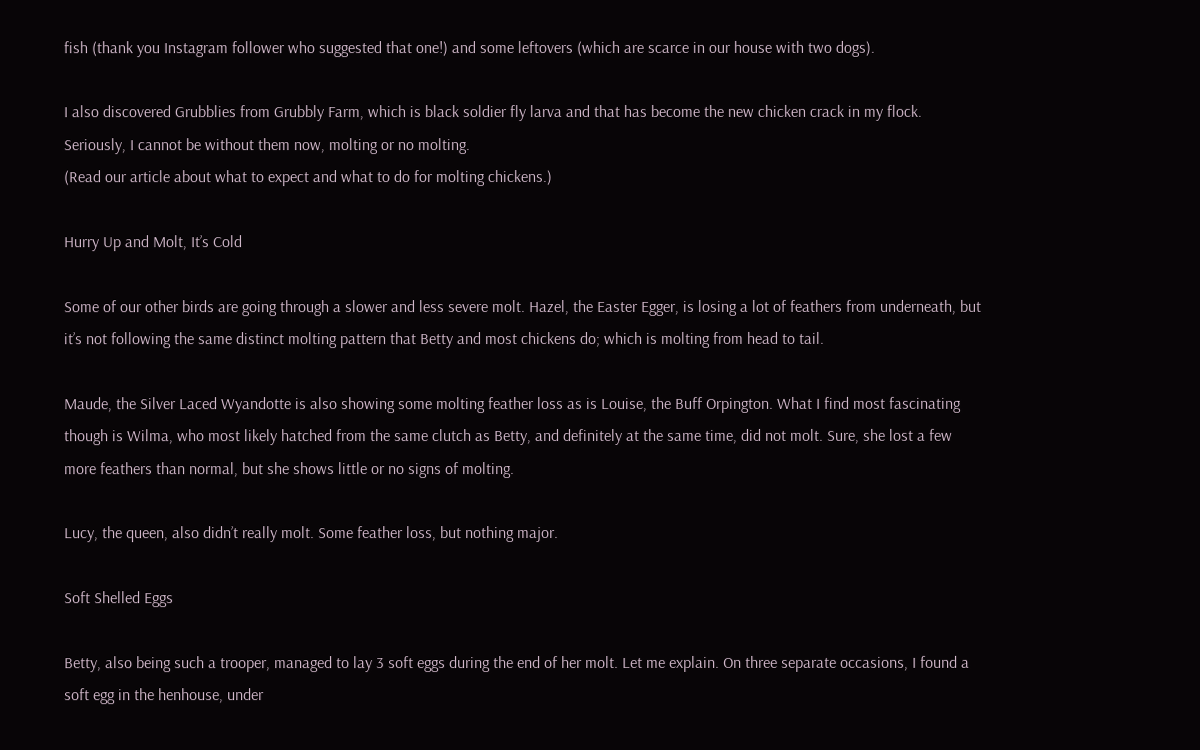fish (thank you Instagram follower who suggested that one!) and some leftovers (which are scarce in our house with two dogs).

I also discovered Grubblies from Grubbly Farm, which is black soldier fly larva and that has become the new chicken crack in my flock. Seriously, I cannot be without them now, molting or no molting.
(Read our article about what to expect and what to do for molting chickens.)

Hurry Up and Molt, It’s Cold

Some of our other birds are going through a slower and less severe molt. Hazel, the Easter Egger, is losing a lot of feathers from underneath, but it’s not following the same distinct molting pattern that Betty and most chickens do; which is molting from head to tail.

Maude, the Silver Laced Wyandotte is also showing some molting feather loss as is Louise, the Buff Orpington. What I find most fascinating though is Wilma, who most likely hatched from the same clutch as Betty, and definitely at the same time, did not molt. Sure, she lost a few more feathers than normal, but she shows little or no signs of molting.

Lucy, the queen, also didn’t really molt. Some feather loss, but nothing major.

Soft Shelled Eggs

Betty, also being such a trooper, managed to lay 3 soft eggs during the end of her molt. Let me explain. On three separate occasions, I found a soft egg in the henhouse, under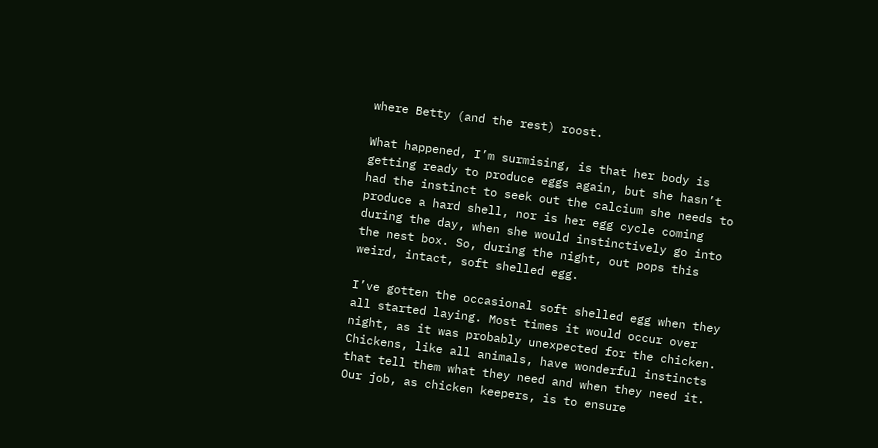where Betty (and the rest) roost.

What happened, I’m surmising, is that her body is getting ready to produce eggs again, but she hasn’t had the instinct to seek out the calcium she needs to produce a hard shell, nor is her egg cycle coming during the day, when she would instinctively go into the nest box. So, during the night, out pops this weird, intact, soft shelled egg.

I’ve gotten the occasional soft shelled egg when they all started laying. Most times it would occur over night, as it was probably unexpected for the chicken.
Chickens, like all animals, have wonderful instincts that tell them what they need and when they need it. Our job, as chicken keepers, is to ensure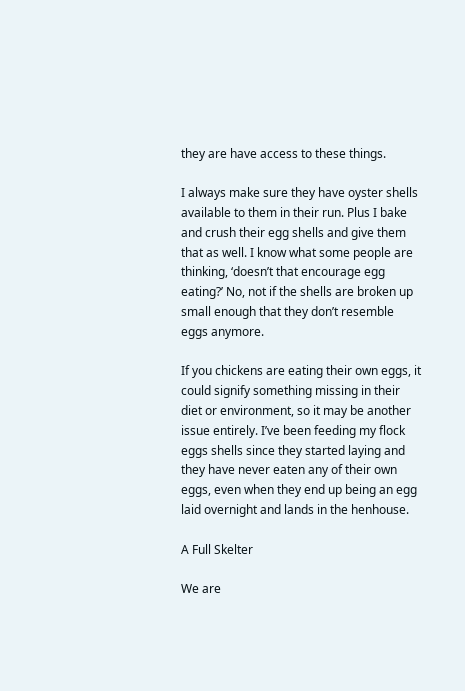they are have access to these things.

I always make sure they have oyster shells available to them in their run. Plus I bake and crush their egg shells and give them that as well. I know what some people are thinking, ‘doesn’t that encourage egg eating?’ No, not if the shells are broken up small enough that they don’t resemble eggs anymore.

If you chickens are eating their own eggs, it could signify something missing in their diet or environment, so it may be another issue entirely. I’ve been feeding my flock eggs shells since they started laying and they have never eaten any of their own eggs, even when they end up being an egg laid overnight and lands in the henhouse.

A Full Skelter

We are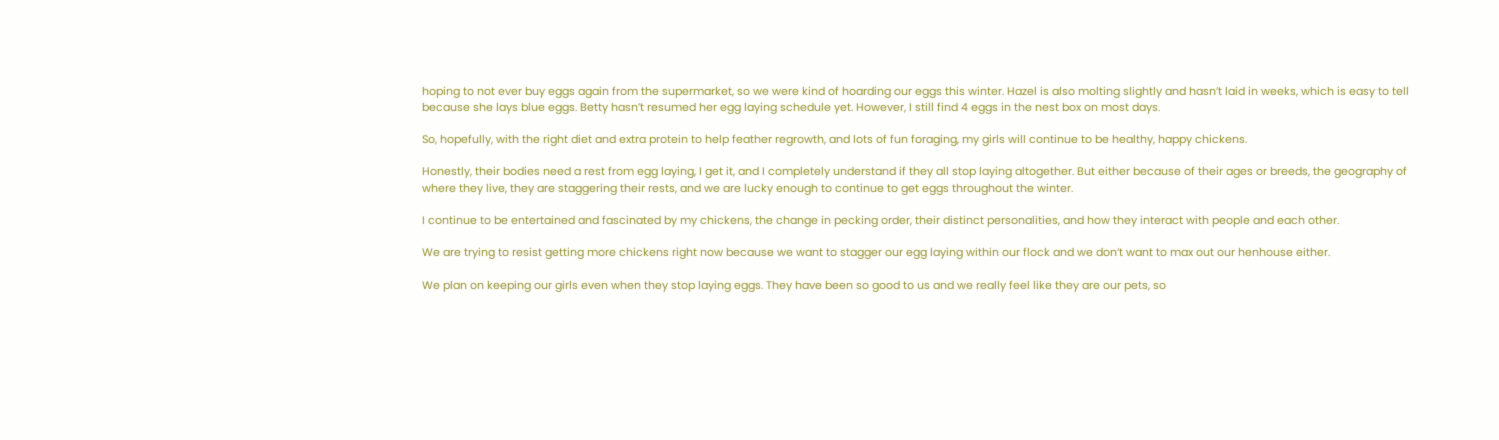hoping to not ever buy eggs again from the supermarket, so we were kind of hoarding our eggs this winter. Hazel is also molting slightly and hasn’t laid in weeks, which is easy to tell because she lays blue eggs. Betty hasn’t resumed her egg laying schedule yet. However, I still find 4 eggs in the nest box on most days.

So, hopefully, with the right diet and extra protein to help feather regrowth, and lots of fun foraging, my girls will continue to be healthy, happy chickens.

Honestly, their bodies need a rest from egg laying, I get it, and I completely understand if they all stop laying altogether. But either because of their ages or breeds, the geography of where they live, they are staggering their rests, and we are lucky enough to continue to get eggs throughout the winter.

I continue to be entertained and fascinated by my chickens, the change in pecking order, their distinct personalities, and how they interact with people and each other.

We are trying to resist getting more chickens right now because we want to stagger our egg laying within our flock and we don’t want to max out our henhouse either.

We plan on keeping our girls even when they stop laying eggs. They have been so good to us and we really feel like they are our pets, so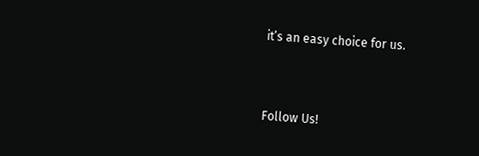it’s an easy choice for us.


Follow Us!